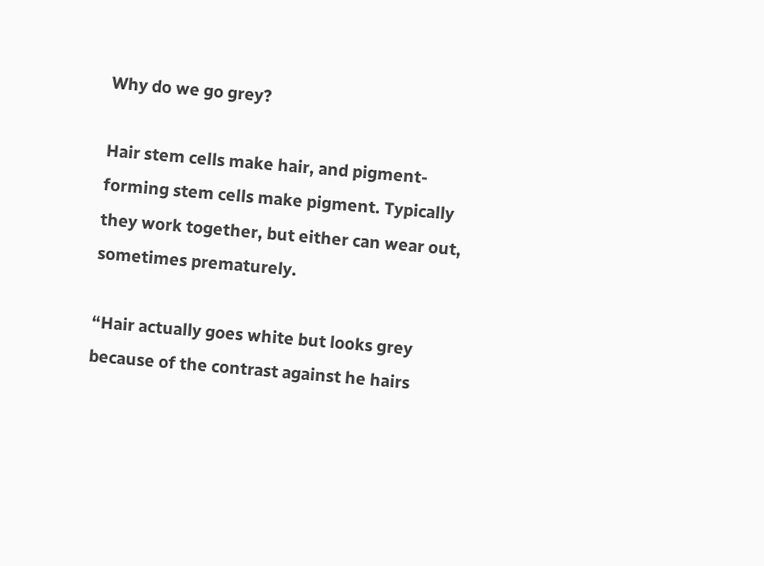Why do we go grey?

Hair stem cells make hair, and pigment-forming stem cells make pigment. Typically they work together, but either can wear out, sometimes prematurely.

“Hair actually goes white but looks grey because of the contrast against he hairs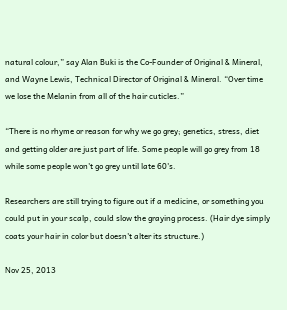natural colour,” say Alan Buki is the Co-Founder of Original & Mineral, and Wayne Lewis, Technical Director of Original & Mineral. “Over time we lose the Melanin from all of the hair cuticles.”

“There is no rhyme or reason for why we go grey; genetics, stress, diet and getting older are just part of life. Some people will go grey from 18 while some people won't go grey until late 60's.

Researchers are still trying to figure out if a medicine, or something you could put in your scalp, could slow the graying process. (Hair dye simply coats your hair in color but doesn't alter its structure.)

Nov 25, 2013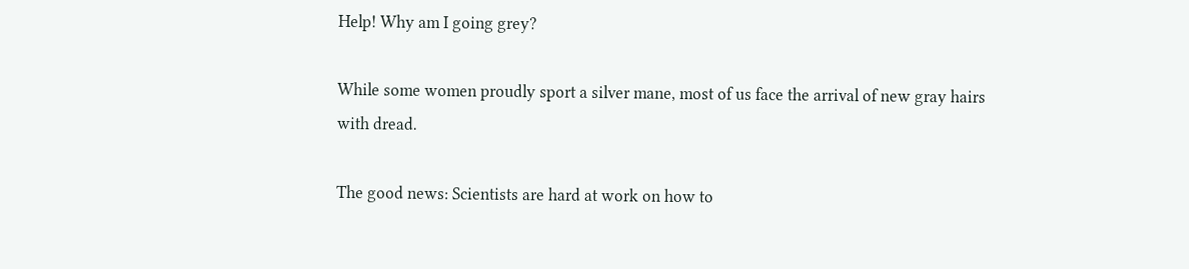Help! Why am I going grey?

While some women proudly sport a silver mane, most of us face the arrival of new gray hairs with dread.

The good news: Scientists are hard at work on how to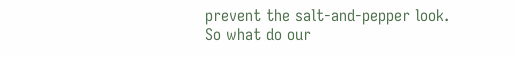prevent the salt-and-pepper look. So what do our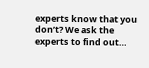experts know that you don’t? We ask the experts to find out…